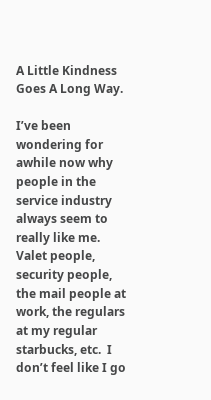A Little Kindness Goes A Long Way.

I’ve been wondering for awhile now why people in the service industry always seem to really like me.  Valet people, security people, the mail people at work, the regulars at my regular starbucks, etc.  I don’t feel like I go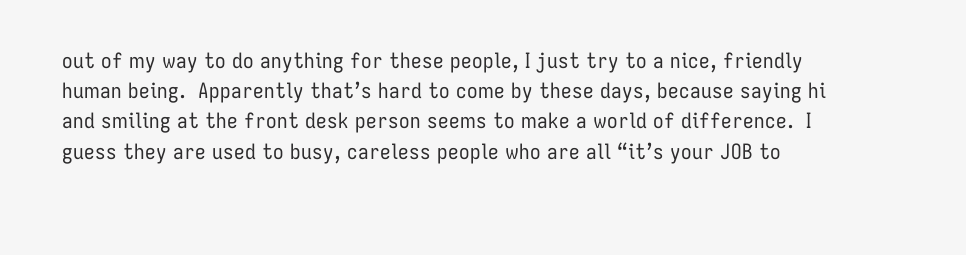out of my way to do anything for these people, I just try to a nice, friendly human being.  Apparently that’s hard to come by these days, because saying hi and smiling at the front desk person seems to make a world of difference.  I guess they are used to busy, careless people who are all “it’s your JOB to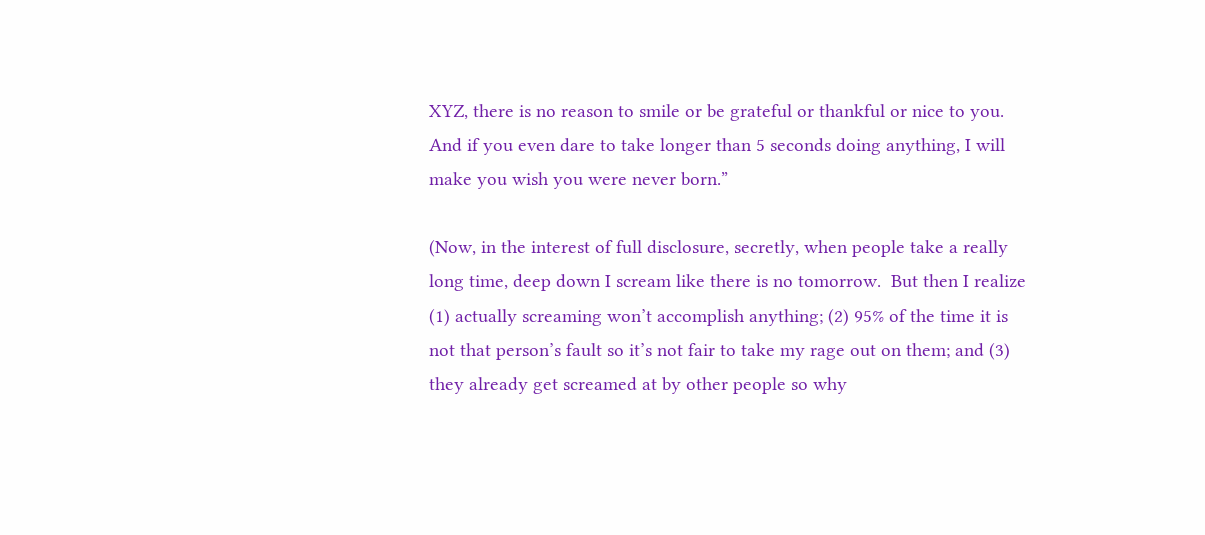XYZ, there is no reason to smile or be grateful or thankful or nice to you.  And if you even dare to take longer than 5 seconds doing anything, I will make you wish you were never born.”

(Now, in the interest of full disclosure, secretly, when people take a really long time, deep down I scream like there is no tomorrow.  But then I realize (1) actually screaming won’t accomplish anything; (2) 95% of the time it is not that person’s fault so it’s not fair to take my rage out on them; and (3) they already get screamed at by other people so why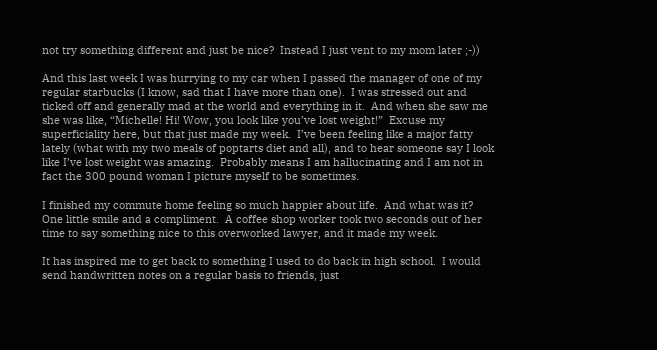not try something different and just be nice?  Instead I just vent to my mom later ;-))

And this last week I was hurrying to my car when I passed the manager of one of my regular starbucks (I know, sad that I have more than one).  I was stressed out and ticked off and generally mad at the world and everything in it.  And when she saw me she was like, “Michelle! Hi! Wow, you look like you’ve lost weight!”  Excuse my superficiality here, but that just made my week.  I’ve been feeling like a major fatty lately (what with my two meals of poptarts diet and all), and to hear someone say I look like I’ve lost weight was amazing.  Probably means I am hallucinating and I am not in fact the 300 pound woman I picture myself to be sometimes.

I finished my commute home feeling so much happier about life.  And what was it?  One little smile and a compliment.  A coffee shop worker took two seconds out of her time to say something nice to this overworked lawyer, and it made my week.

It has inspired me to get back to something I used to do back in high school.  I would send handwritten notes on a regular basis to friends, just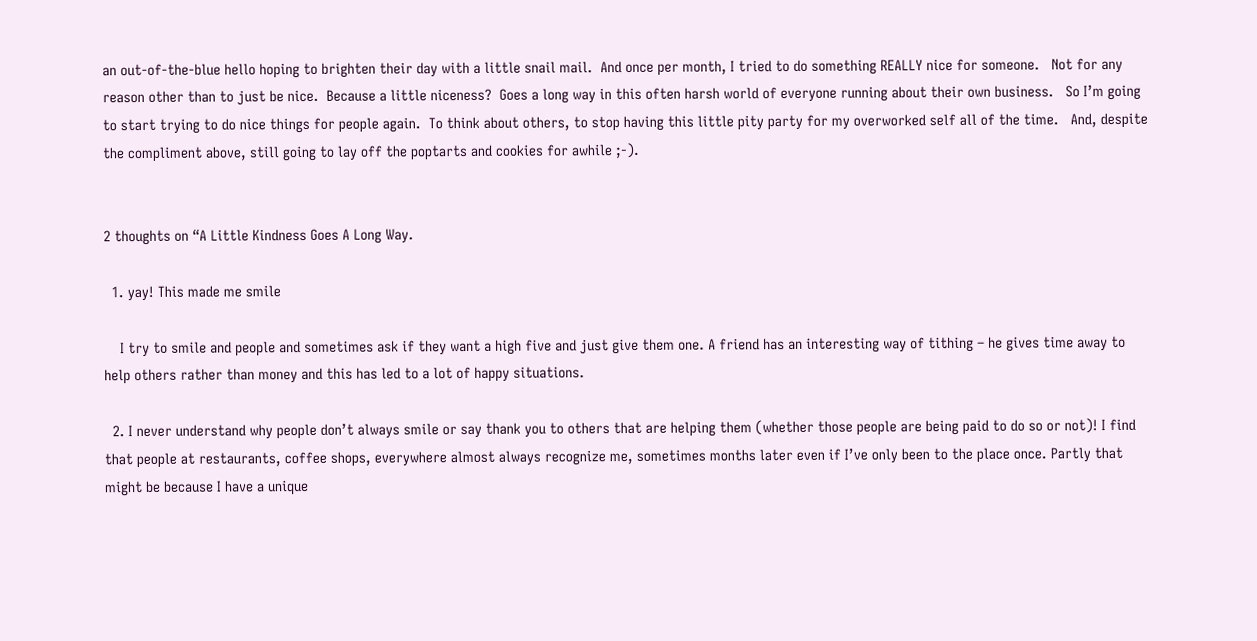an out-of-the-blue hello hoping to brighten their day with a little snail mail.  And once per month, I tried to do something REALLY nice for someone.   Not for any reason other than to just be nice.  Because a little niceness?  Goes a long way in this often harsh world of everyone running about their own business.   So I’m going to start trying to do nice things for people again.  To think about others, to stop having this little pity party for my overworked self all of the time.   And, despite the compliment above, still going to lay off the poptarts and cookies for awhile ;-).


2 thoughts on “A Little Kindness Goes A Long Way.

  1. yay! This made me smile

    I try to smile and people and sometimes ask if they want a high five and just give them one. A friend has an interesting way of tithing – he gives time away to help others rather than money and this has led to a lot of happy situations.

  2. I never understand why people don’t always smile or say thank you to others that are helping them (whether those people are being paid to do so or not)! I find that people at restaurants, coffee shops, everywhere almost always recognize me, sometimes months later even if I’ve only been to the place once. Partly that might be because I have a unique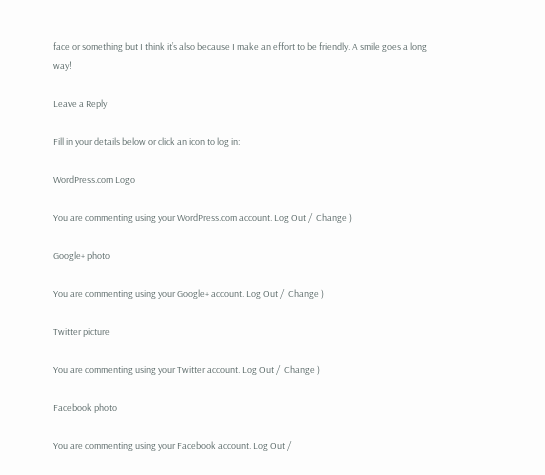face or something but I think it’s also because I make an effort to be friendly. A smile goes a long way!

Leave a Reply

Fill in your details below or click an icon to log in:

WordPress.com Logo

You are commenting using your WordPress.com account. Log Out /  Change )

Google+ photo

You are commenting using your Google+ account. Log Out /  Change )

Twitter picture

You are commenting using your Twitter account. Log Out /  Change )

Facebook photo

You are commenting using your Facebook account. Log Out /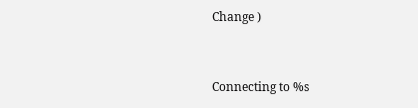Change )


Connecting to %s